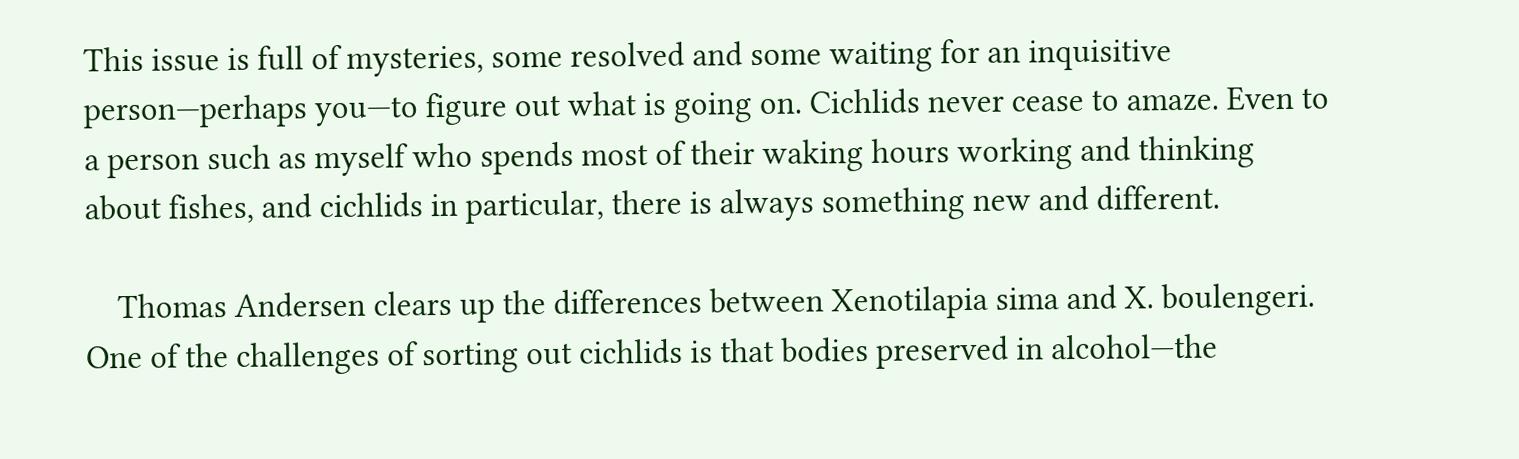This issue is full of mysteries, some resolved and some waiting for an inquisitive person—perhaps you—to figure out what is going on. Cichlids never cease to amaze. Even to a person such as myself who spends most of their waking hours working and thinking about fishes, and cichlids in particular, there is always something new and different.

    Thomas Andersen clears up the differences between Xenotilapia sima and X. boulengeri. One of the challenges of sorting out cichlids is that bodies preserved in alcohol—the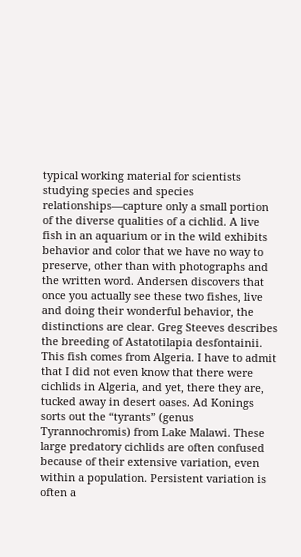typical working material for scientists studying species and species relationships—capture only a small portion of the diverse qualities of a cichlid. A live fish in an aquarium or in the wild exhibits behavior and color that we have no way to preserve, other than with photographs and the written word. Andersen discovers that once you actually see these two fishes, live and doing their wonderful behavior, the distinctions are clear. Greg Steeves describes the breeding of Astatotilapia desfontainii. This fish comes from Algeria. I have to admit that I did not even know that there were cichlids in Algeria, and yet, there they are, tucked away in desert oases. Ad Konings sorts out the “tyrants” (genus Tyrannochromis) from Lake Malawi. These large predatory cichlids are often confused because of their extensive variation, even within a population. Persistent variation is often a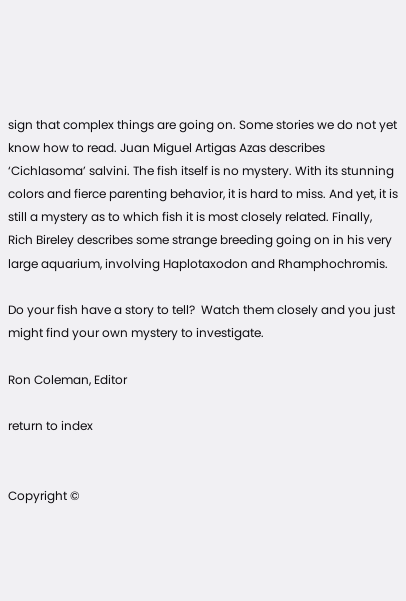sign that complex things are going on. Some stories we do not yet know how to read. Juan Miguel Artigas Azas describes ‘Cichlasoma’ salvini. The fish itself is no mystery. With its stunning colors and fierce parenting behavior, it is hard to miss. And yet, it is still a mystery as to which fish it is most closely related. Finally, Rich Bireley describes some strange breeding going on in his very large aquarium, involving Haplotaxodon and Rhamphochromis.

Do your fish have a story to tell?  Watch them closely and you just might find your own mystery to investigate.

Ron Coleman, Editor

return to index


Copyright ©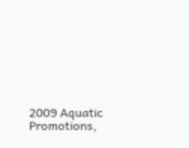2009 Aquatic Promotions,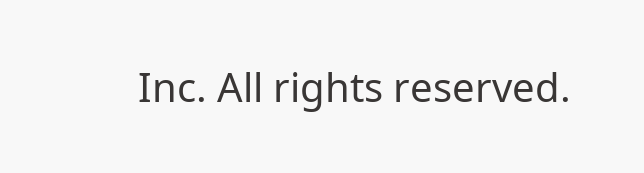Inc. All rights reserved.